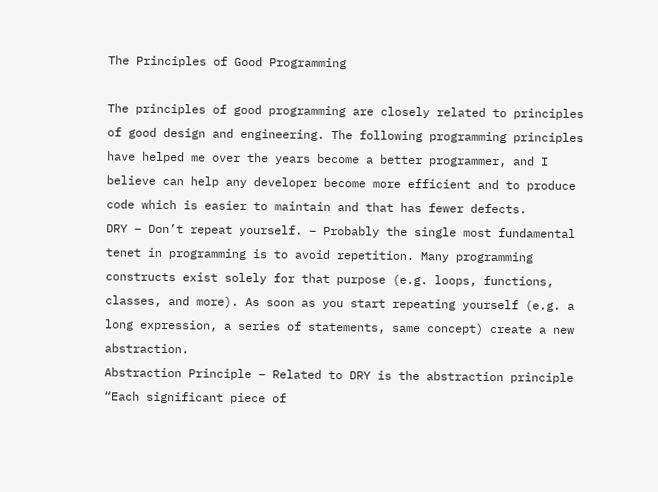The Principles of Good Programming

The principles of good programming are closely related to principles of good design and engineering. The following programming principles have helped me over the years become a better programmer, and I believe can help any developer become more efficient and to produce code which is easier to maintain and that has fewer defects.
DRY – Don’t repeat yourself. – Probably the single most fundamental tenet in programming is to avoid repetition. Many programming constructs exist solely for that purpose (e.g. loops, functions, classes, and more). As soon as you start repeating yourself (e.g. a long expression, a series of statements, same concept) create a new abstraction.
Abstraction Principle – Related to DRY is the abstraction principle “Each significant piece of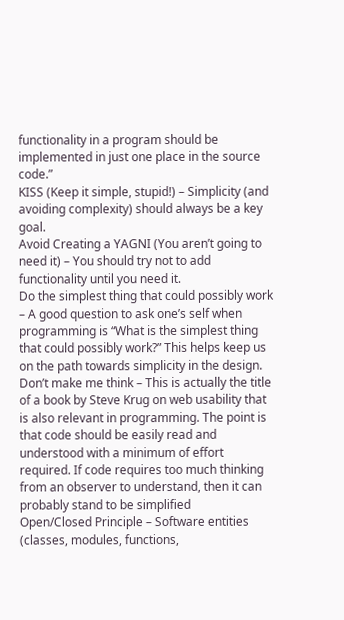functionality in a program should be implemented in just one place in the source code.”
KISS (Keep it simple, stupid!) – Simplicity (and avoiding complexity) should always be a key goal.
Avoid Creating a YAGNI (You aren’t going to need it) – You should try not to add functionality until you need it.
Do the simplest thing that could possibly work – A good question to ask one’s self when programming is “What is the simplest thing that could possibly work?” This helps keep us on the path towards simplicity in the design.
Don’t make me think – This is actually the title of a book by Steve Krug on web usability that is also relevant in programming. The point is that code should be easily read and understood with a minimum of effort required. If code requires too much thinking from an observer to understand, then it can probably stand to be simplified
Open/Closed Principle – Software entities (classes, modules, functions,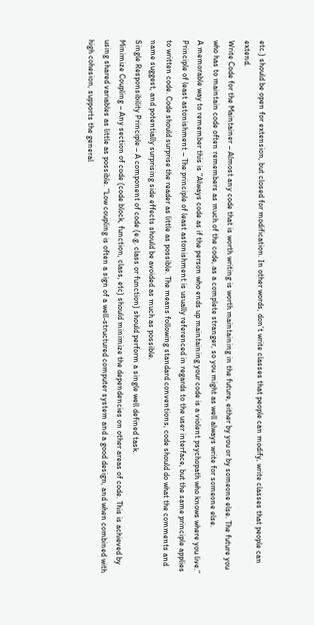etc.) should be open for extension, but closed for modification. In other words, don’t write classes that people can modify, write classes that people can extend.
Write Code for the Maintainer – Almost any code that is worth writing is worth maintaining in the future, either by you or by someone else. The future you who has to maintain code often remembers as much of the code, as a complete stranger, so you might as well always write for someone else.
A memorable way to remember this is “Always code as if the person who ends up maintaining your code is a violent psychopath who knows where you live.”
Principle of least astonishment – The principle of least astonishment is usually referenced in regards to the user interface, but the same principle applies to written code. Code should surprise the reader as little as possible. The means following standard conventions, code should do what the comments and name suggest, and potentially surprising side effects should be avoided as much as possible.
Single Responsibility Principle – A component of code (e.g. class or function) should perform a single well defined task.
Minimize Coupling – Any section of code (code block, function, class, etc) should minimize the dependencies on other areas of code. This is achieved by using shared variables as little as possible. “Low coupling is often a sign of a well-structured computer system and a good design, and when combined with high cohesion, supports the general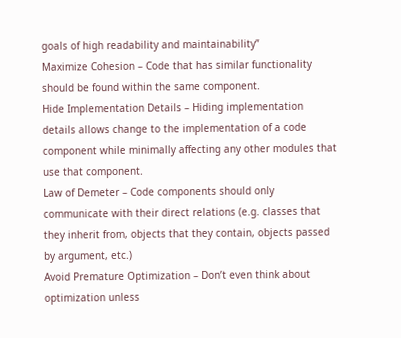goals of high readability and maintainability”
Maximize Cohesion – Code that has similar functionality should be found within the same component.
Hide Implementation Details – Hiding implementation details allows change to the implementation of a code component while minimally affecting any other modules that use that component.
Law of Demeter – Code components should only communicate with their direct relations (e.g. classes that they inherit from, objects that they contain, objects passed by argument, etc.)
Avoid Premature Optimization – Don’t even think about optimization unless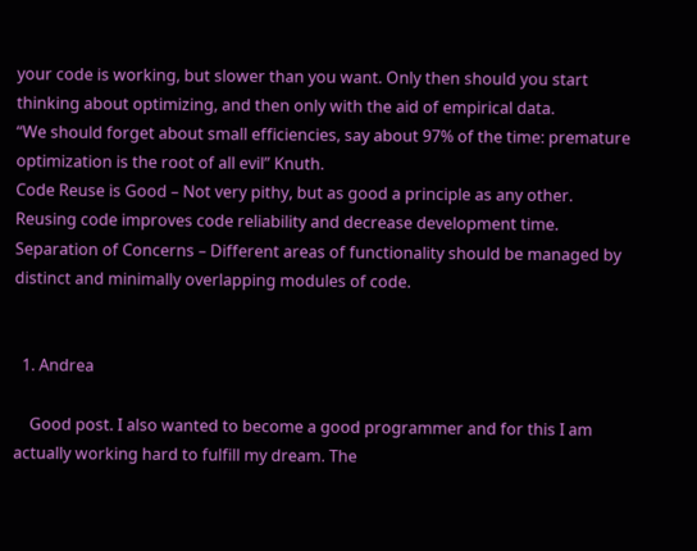your code is working, but slower than you want. Only then should you start thinking about optimizing, and then only with the aid of empirical data.
“We should forget about small efficiencies, say about 97% of the time: premature optimization is the root of all evil” Knuth.
Code Reuse is Good – Not very pithy, but as good a principle as any other. Reusing code improves code reliability and decrease development time.
Separation of Concerns – Different areas of functionality should be managed by distinct and minimally overlapping modules of code.


  1. Andrea

    Good post. I also wanted to become a good programmer and for this I am actually working hard to fulfill my dream. The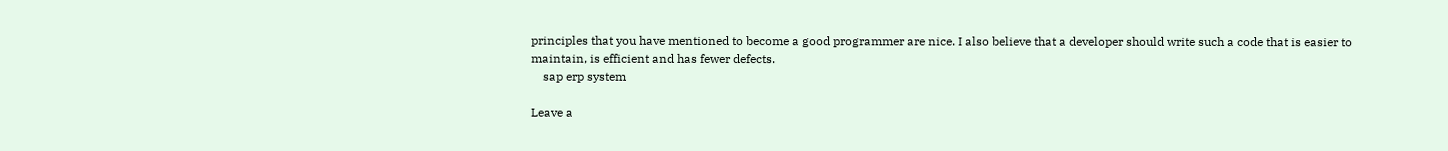principles that you have mentioned to become a good programmer are nice. I also believe that a developer should write such a code that is easier to maintain, is efficient and has fewer defects.
    sap erp system

Leave a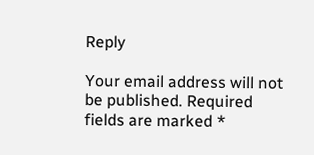Reply

Your email address will not be published. Required fields are marked *